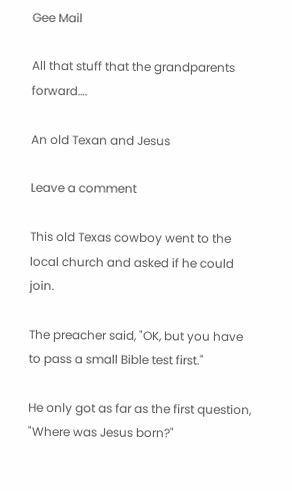Gee Mail

All that stuff that the grandparents forward….

An old Texan and Jesus

Leave a comment

This old Texas cowboy went to the local church and asked if he could join.

The preacher said, "OK, but you have to pass a small Bible test first."

He only got as far as the first question, "Where was Jesus born?"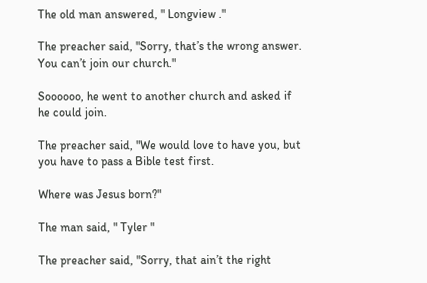The old man answered, " Longview ."

The preacher said, "Sorry, that’s the wrong answer. You can’t join our church."

Soooooo, he went to another church and asked if he could join.

The preacher said, "We would love to have you, but you have to pass a Bible test first.

Where was Jesus born?"

The man said, " Tyler "

The preacher said, "Sorry, that ain’t the right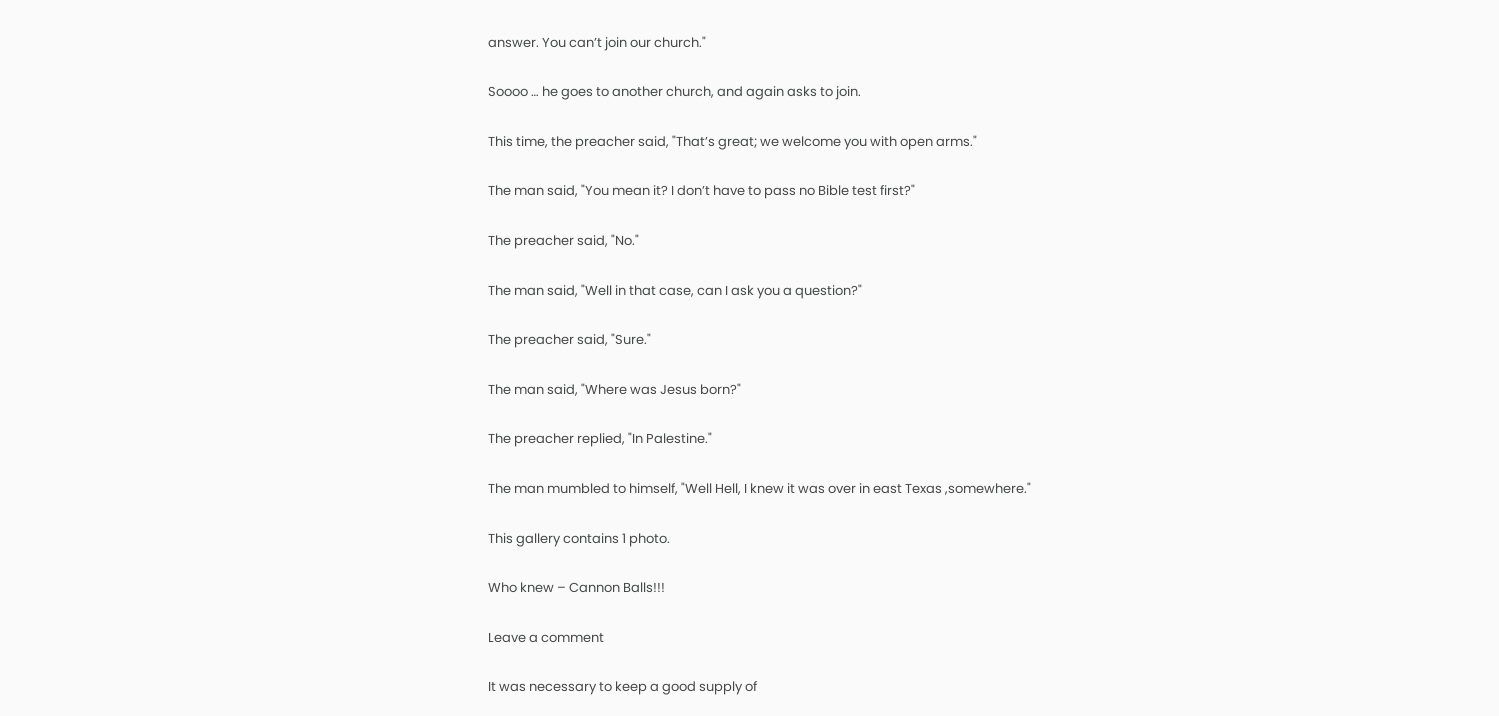answer. You can’t join our church."

Soooo … he goes to another church, and again asks to join.

This time, the preacher said, "That’s great; we welcome you with open arms."

The man said, "You mean it? I don’t have to pass no Bible test first?"

The preacher said, "No."

The man said, "Well in that case, can I ask you a question?"

The preacher said, "Sure."

The man said, "Where was Jesus born?"

The preacher replied, "In Palestine."

The man mumbled to himself, "Well Hell, I knew it was over in east Texas ,somewhere."

This gallery contains 1 photo.

Who knew – Cannon Balls!!!

Leave a comment

It was necessary to keep a good supply of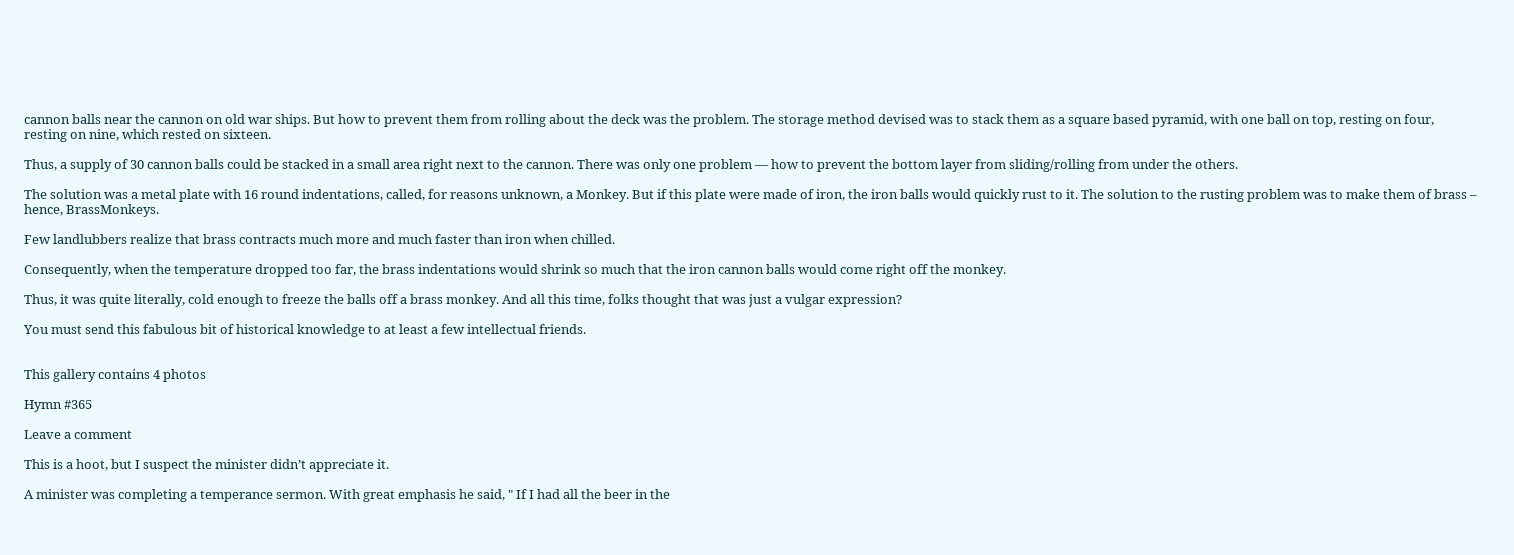cannon balls near the cannon on old war ships. But how to prevent them from rolling about the deck was the problem. The storage method devised was to stack them as a square based pyramid, with one ball on top, resting on four, resting on nine, which rested on sixteen.

Thus, a supply of 30 cannon balls could be stacked in a small area right next to the cannon. There was only one problem — how to prevent the bottom layer from sliding/rolling from under the others.

The solution was a metal plate with 16 round indentations, called, for reasons unknown, a Monkey. But if this plate were made of iron, the iron balls would quickly rust to it. The solution to the rusting problem was to make them of brass – hence, BrassMonkeys.

Few landlubbers realize that brass contracts much more and much faster than iron when chilled.

Consequently, when the temperature dropped too far, the brass indentations would shrink so much that the iron cannon balls would come right off the monkey.

Thus, it was quite literally, cold enough to freeze the balls off a brass monkey. And all this time, folks thought that was just a vulgar expression?

You must send this fabulous bit of historical knowledge to at least a few intellectual friends.


This gallery contains 4 photos

Hymn #365

Leave a comment

This is a hoot, but I suspect the minister didn’t appreciate it.

A minister was completing a temperance sermon. With great emphasis he said, " If I had all the beer in the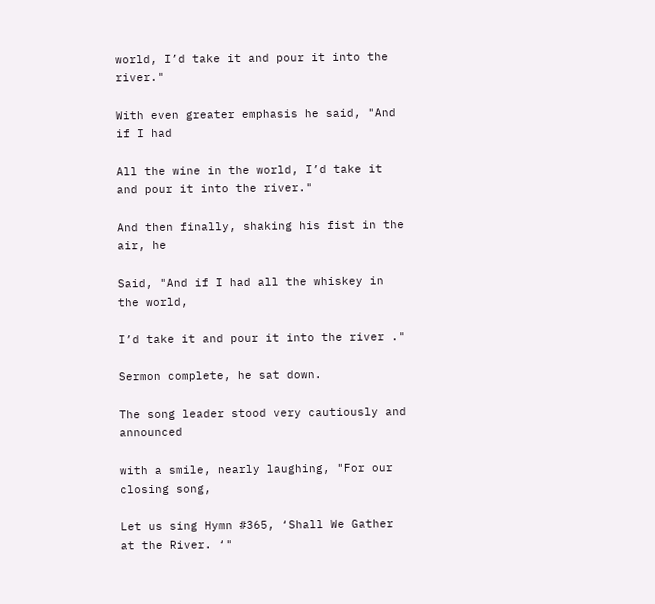world, I’d take it and pour it into the river."

With even greater emphasis he said, "And if I had

All the wine in the world, I’d take it and pour it into the river."

And then finally, shaking his fist in the air, he

Said, "And if I had all the whiskey in the world,

I’d take it and pour it into the river ."

Sermon complete, he sat down.

The song leader stood very cautiously and announced

with a smile, nearly laughing, "For our closing song,

Let us sing Hymn #365, ‘Shall We Gather at the River. ‘"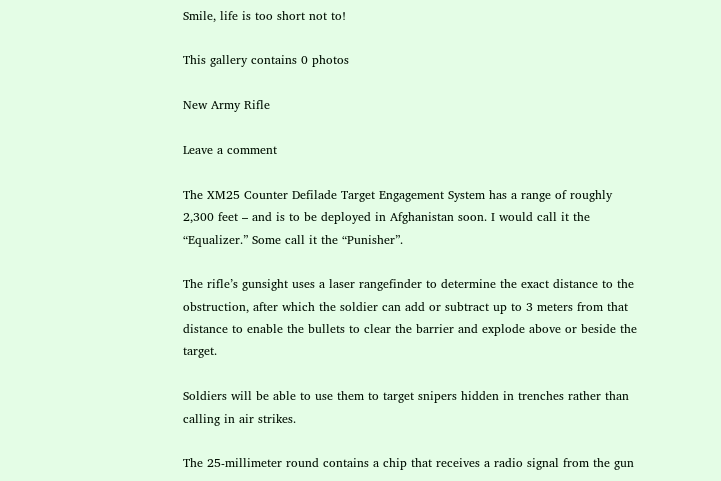Smile, life is too short not to!

This gallery contains 0 photos

New Army Rifle

Leave a comment

The XM25 Counter Defilade Target Engagement System has a range of roughly 2,300 feet – and is to be deployed in Afghanistan soon. I would call it the “Equalizer.” Some call it the “Punisher”.

The rifle’s gunsight uses a laser rangefinder to determine the exact distance to the obstruction, after which the soldier can add or subtract up to 3 meters from that distance to enable the bullets to clear the barrier and explode above or beside the target.

Soldiers will be able to use them to target snipers hidden in trenches rather than calling in air strikes.

The 25-millimeter round contains a chip that receives a radio signal from the gun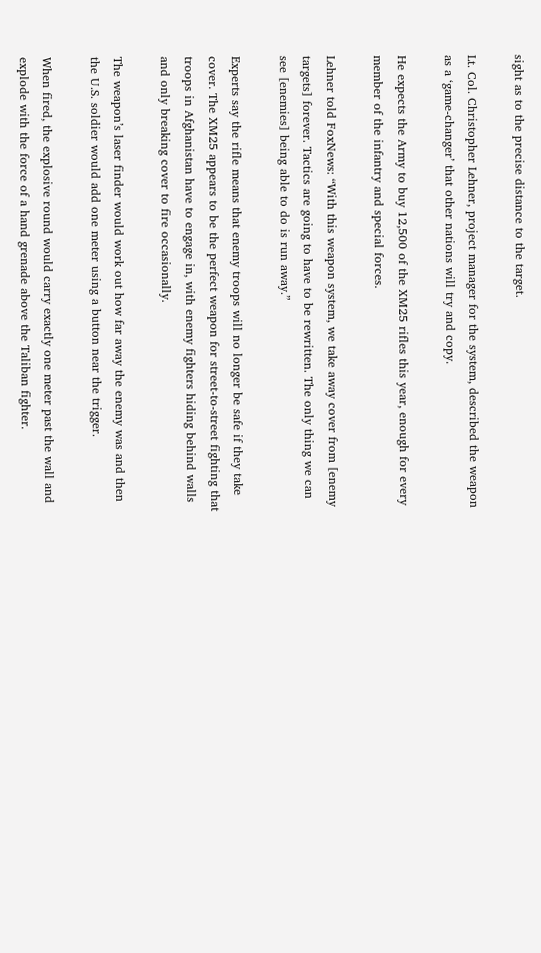sight as to the precise distance to the target.

Lt. Col. Christopher Lehner, project manager for the system, described the weapon as a ‘game-changer’ that other nations will try and copy.

He expects the Army to buy 12,500 of the XM25 rifles this year, enough for every member of the infantry and special forces.

Lehner told FoxNews: “With this weapon system, we take away cover from [enemy targets] forever. Tactics are going to have to be rewritten. The only thing we can see [enemies] being able to do is run away.”

Experts say the rifle means that enemy troops will no longer be safe if they take cover. The XM25 appears to be the perfect weapon for street-to-street fighting that troops in Afghanistan have to engage in, with enemy fighters hiding behind walls and only breaking cover to fire occasionally.

The weapon’s laser finder would work out how far away the enemy was and then the U.S. soldier would add one meter using a button near the trigger.

When fired, the explosive round would carry exactly one meter past the wall and explode with the force of a hand grenade above the Taliban fighter.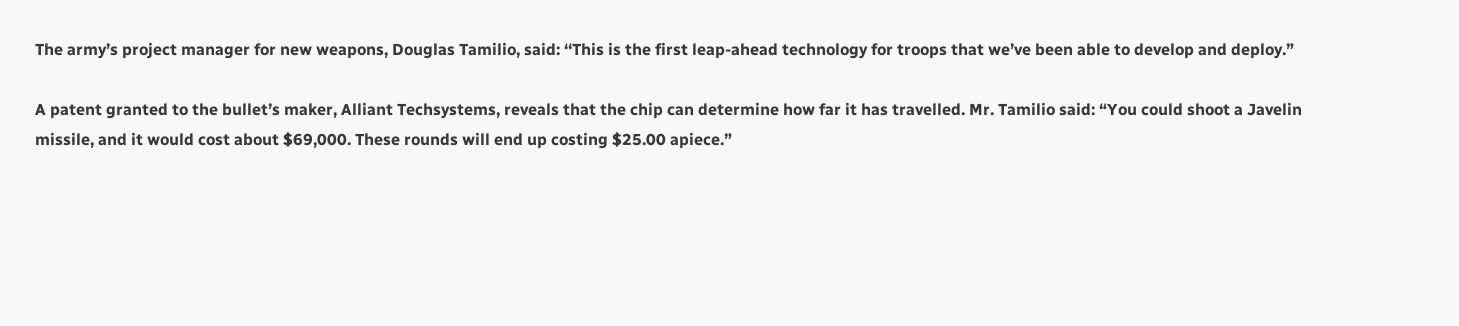The army’s project manager for new weapons, Douglas Tamilio, said: ‘‘This is the first leap-ahead technology for troops that we’ve been able to develop and deploy.”

A patent granted to the bullet’s maker, Alliant Techsystems, reveals that the chip can determine how far it has travelled. Mr. Tamilio said: “You could shoot a Javelin missile, and it would cost about $69,000. These rounds will end up costing $25.00 apiece.”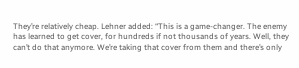They’re relatively cheap. Lehner added: “This is a game-changer. The enemy has learned to get cover, for hundreds if not thousands of years. Well, they can’t do that anymore. We’re taking that cover from them and there’s only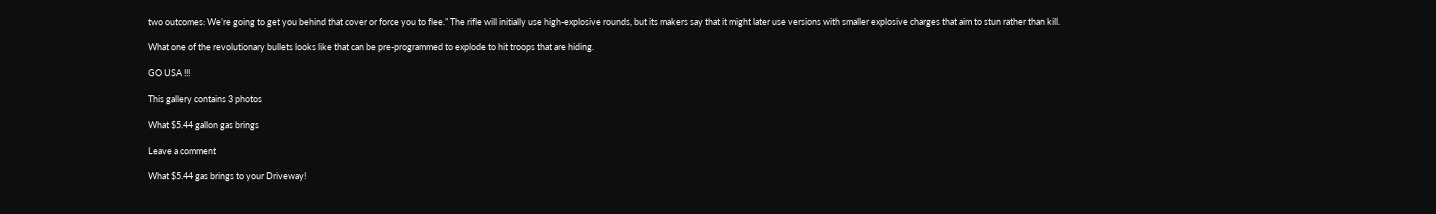two outcomes: We’re going to get you behind that cover or force you to flee.” The rifle will initially use high-explosive rounds, but its makers say that it might later use versions with smaller explosive charges that aim to stun rather than kill.

What one of the revolutionary bullets looks like that can be pre-programmed to explode to hit troops that are hiding.

GO USA !!!

This gallery contains 3 photos

What $5.44 gallon gas brings

Leave a comment

What $5.44 gas brings to your Driveway!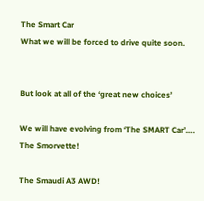The Smart Car
What we will be forced to drive quite soon.


But look at all of the ‘great new choices’

We will have evolving from ‘The SMART Car’….
The Smorvette!

The Smaudi A3 AWD!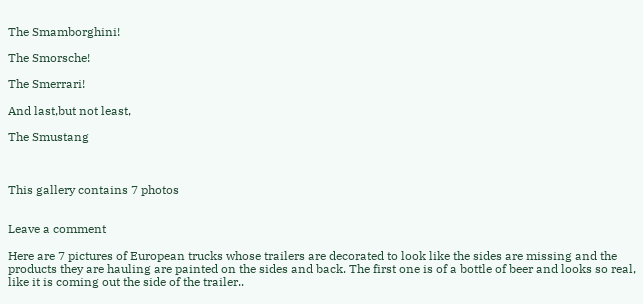The Smamborghini!

The Smorsche!

The Smerrari!

And last,but not least,

The Smustang



This gallery contains 7 photos


Leave a comment

Here are 7 pictures of European trucks whose trailers are decorated to look like the sides are missing and the products they are hauling are painted on the sides and back. The first one is of a bottle of beer and looks so real, like it is coming out the side of the trailer..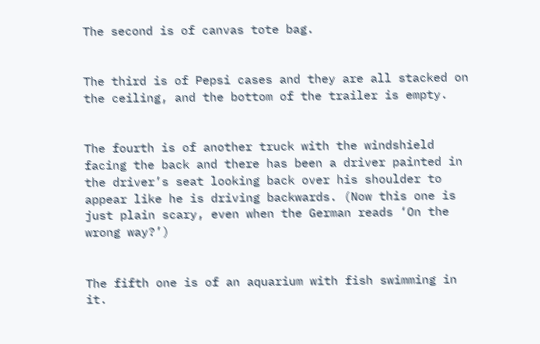The second is of canvas tote bag.


The third is of Pepsi cases and they are all stacked on the ceiling, and the bottom of the trailer is empty.


The fourth is of another truck with the windshield facing the back and there has been a driver painted in the driver’s seat looking back over his shoulder to appear like he is driving backwards. (Now this one is just plain scary, even when the German reads ‘On the wrong way?’)


The fifth one is of an aquarium with fish swimming in it.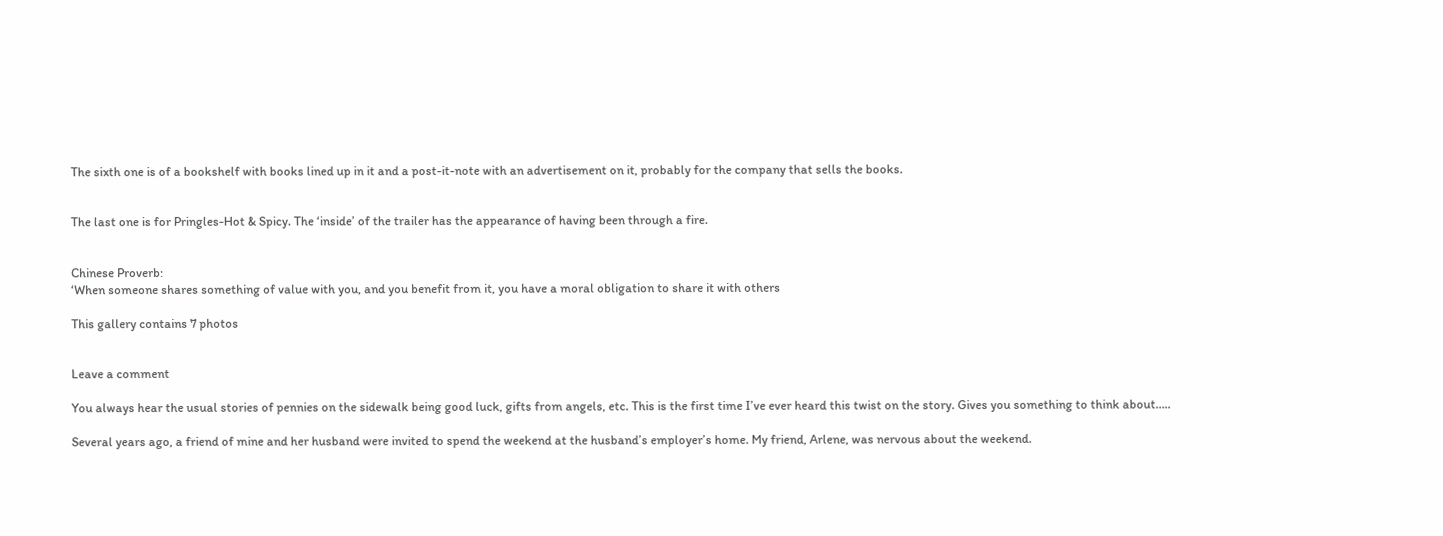The sixth one is of a bookshelf with books lined up in it and a post-it-note with an advertisement on it, probably for the company that sells the books.


The last one is for Pringles-Hot & Spicy. The ‘inside’ of the trailer has the appearance of having been through a fire.


Chinese Proverb:
‘When someone shares something of value with you, and you benefit from it, you have a moral obligation to share it with others

This gallery contains 7 photos


Leave a comment

You always hear the usual stories of pennies on the sidewalk being good luck, gifts from angels, etc. This is the first time I’ve ever heard this twist on the story. Gives you something to think about…..

Several years ago, a friend of mine and her husband were invited to spend the weekend at the husband’s employer’s home. My friend, Arlene, was nervous about the weekend.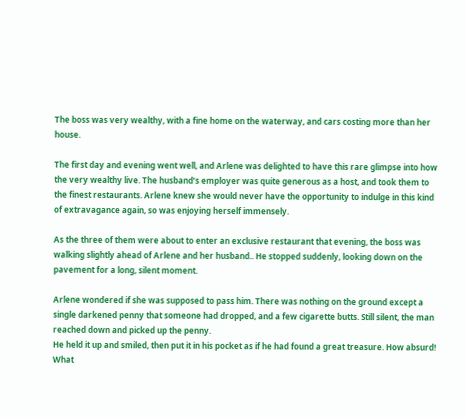The boss was very wealthy, with a fine home on the waterway, and cars costing more than her house.

The first day and evening went well, and Arlene was delighted to have this rare glimpse into how the very wealthy live. The husband’s employer was quite generous as a host, and took them to the finest restaurants. Arlene knew she would never have the opportunity to indulge in this kind of extravagance again, so was enjoying herself immensely.

As the three of them were about to enter an exclusive restaurant that evening, the boss was walking slightly ahead of Arlene and her husband.. He stopped suddenly, looking down on the pavement for a long, silent moment.

Arlene wondered if she was supposed to pass him. There was nothing on the ground except a single darkened penny that someone had dropped, and a few cigarette butts. Still silent, the man reached down and picked up the penny.
He held it up and smiled, then put it in his pocket as if he had found a great treasure. How absurd! What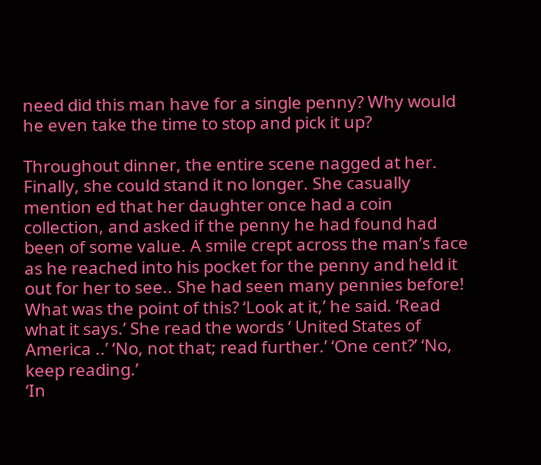need did this man have for a single penny? Why would he even take the time to stop and pick it up?

Throughout dinner, the entire scene nagged at her. Finally, she could stand it no longer. She casually mention ed that her daughter once had a coin collection, and asked if the penny he had found had been of some value. A smile crept across the man’s face as he reached into his pocket for the penny and held it out for her to see.. She had seen many pennies before! What was the point of this? ‘Look at it,’ he said. ‘Read what it says.’ She read the words ‘ United States of America ..’ ‘No, not that; read further.’ ‘One cent?’ ‘No, keep reading.’
‘In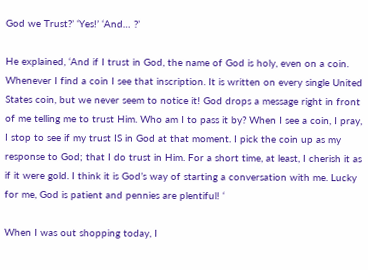God we Trust?’ ‘Yes!’ ‘And… ?’

He explained, ‘And if I trust in God, the name of God is holy, even on a coin. Whenever I find a coin I see that inscription. It is written on every single United States coin, but we never seem to notice it! God drops a message right in front of me telling me to trust Him. Who am I to pass it by? When I see a coin, I pray, I stop to see if my trust IS in God at that moment. I pick the coin up as my response to God; that I do trust in Him. For a short time, at least, I cherish it as if it were gold. I think it is God’s way of starting a conversation with me. Lucky for me, God is patient and pennies are plentiful! ‘

When I was out shopping today, I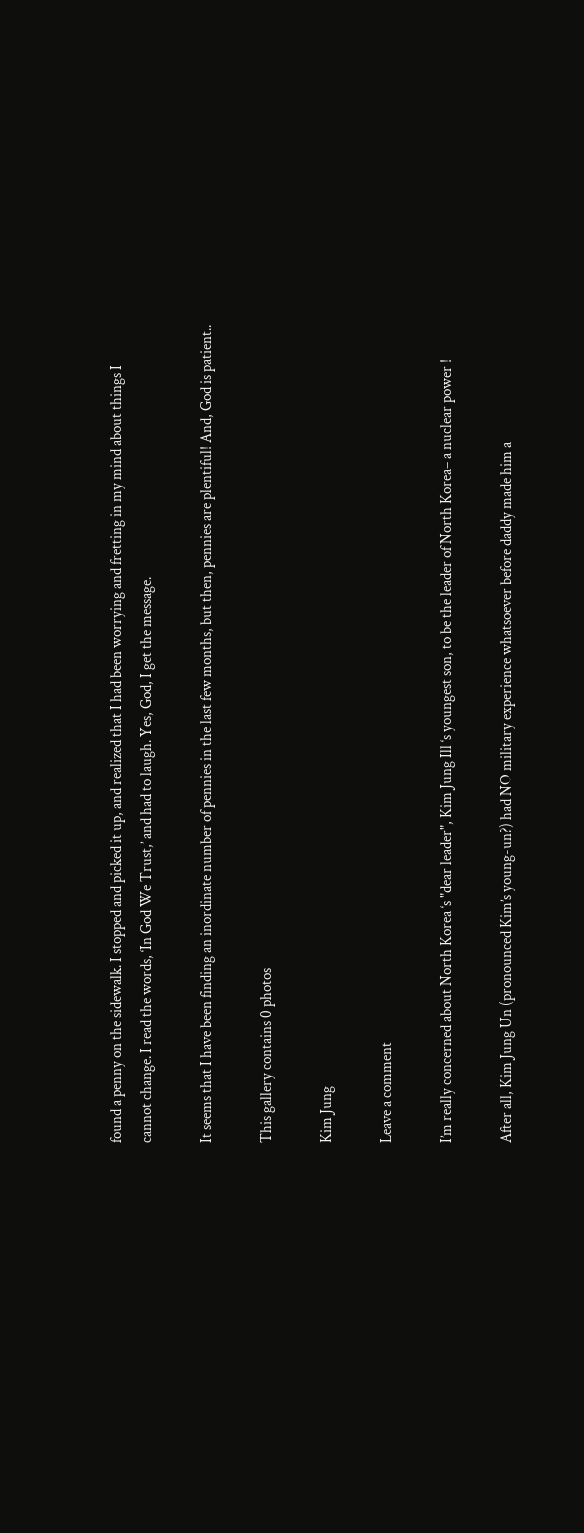found a penny on the sidewalk. I stopped and picked it up, and realized that I had been worrying and fretting in my mind about things I cannot change. I read the words, ‘In God We Trust,’ and had to laugh. Yes, God, I get the message.

It seems that I have been finding an inordinate number of pennies in the last few months, but then, pennies are plentiful! And, God is patient..

This gallery contains 0 photos

Kim Jung

Leave a comment

I’m really concerned about North Korea ‘s "dear leader", Kim Jung Ill ‘s youngest son, to be the leader of North Korea– a nuclear power !

After all, Kim Jung Un (pronounced Kim’s young-un?) had NO military experience whatsoever before daddy made him a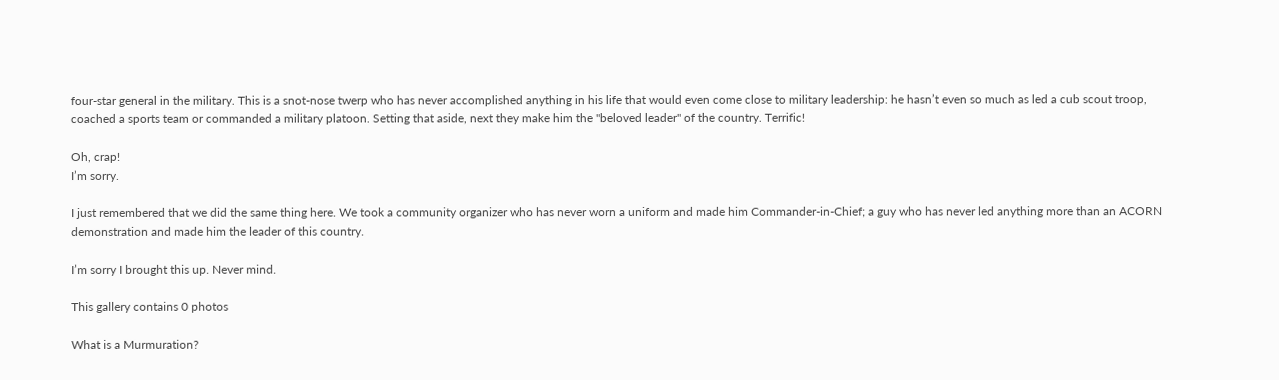four-star general in the military. This is a snot-nose twerp who has never accomplished anything in his life that would even come close to military leadership: he hasn’t even so much as led a cub scout troop, coached a sports team or commanded a military platoon. Setting that aside, next they make him the "beloved leader" of the country. Terrific!

Oh, crap!
I’m sorry.

I just remembered that we did the same thing here. We took a community organizer who has never worn a uniform and made him Commander-in-Chief; a guy who has never led anything more than an ACORN demonstration and made him the leader of this country.

I’m sorry I brought this up. Never mind.

This gallery contains 0 photos

What is a Murmuration?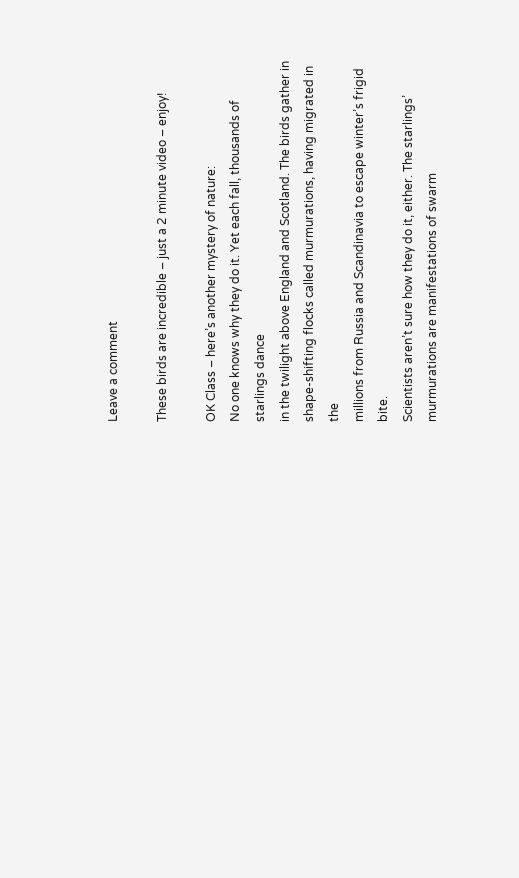Leave a comment

These birds are incredible – just a 2 minute video – enjoy!

OK Class – here’s another mystery of nature:
No one knows why they do it. Yet each fall, thousands of starlings dance
in the twilight above England and Scotland. The birds gather in
shape-shifting flocks called murmurations, having migrated in the
millions from Russia and Scandinavia to escape winter’s frigid bite.
Scientists aren’t sure how they do it, either. The starlings’
murmurations are manifestations of swarm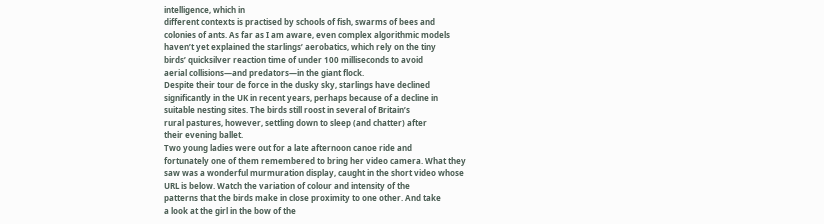intelligence, which in
different contexts is practised by schools of fish, swarms of bees and
colonies of ants. As far as I am aware, even complex algorithmic models
haven’t yet explained the starlings’ aerobatics, which rely on the tiny
birds’ quicksilver reaction time of under 100 milliseconds to avoid
aerial collisions—and predators—in the giant flock.
Despite their tour de force in the dusky sky, starlings have declined
significantly in the UK in recent years, perhaps because of a decline in
suitable nesting sites. The birds still roost in several of Britain’s
rural pastures, however, settling down to sleep (and chatter) after
their evening ballet.
Two young ladies were out for a late afternoon canoe ride and
fortunately one of them remembered to bring her video camera. What they
saw was a wonderful murmuration display, caught in the short video whose
URL is below. Watch the variation of colour and intensity of the
patterns that the birds make in close proximity to one other. And take
a look at the girl in the bow of the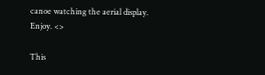canoe watching the aerial display.
Enjoy. <>

This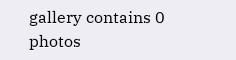gallery contains 0 photos